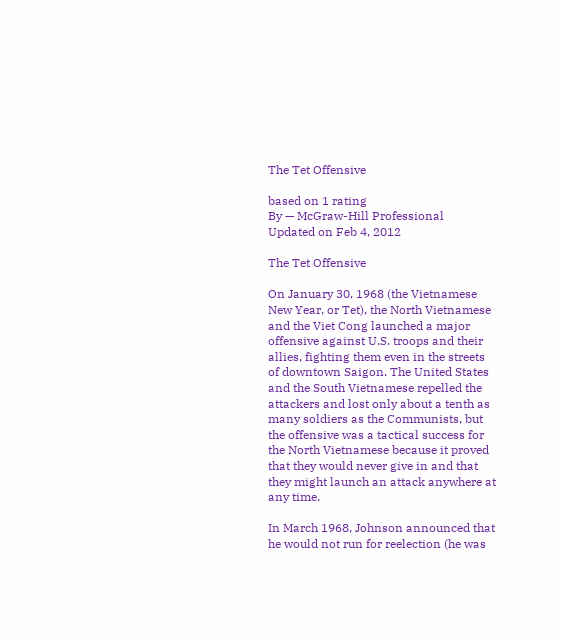The Tet Offensive

based on 1 rating
By — McGraw-Hill Professional
Updated on Feb 4, 2012

The Tet Offensive

On January 30, 1968 (the Vietnamese New Year, or Tet), the North Vietnamese and the Viet Cong launched a major offensive against U.S. troops and their allies, fighting them even in the streets of downtown Saigon. The United States and the South Vietnamese repelled the attackers and lost only about a tenth as many soldiers as the Communists, but the offensive was a tactical success for the North Vietnamese because it proved that they would never give in and that they might launch an attack anywhere at any time.

In March 1968, Johnson announced that he would not run for reelection (he was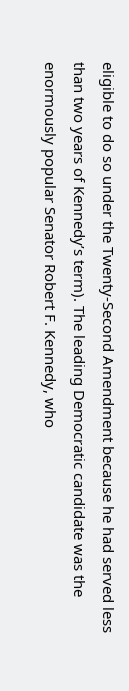eligible to do so under the Twenty-Second Amendment because he had served less than two years of Kennedy’s term). The leading Democratic candidate was the enormously popular Senator Robert F. Kennedy, who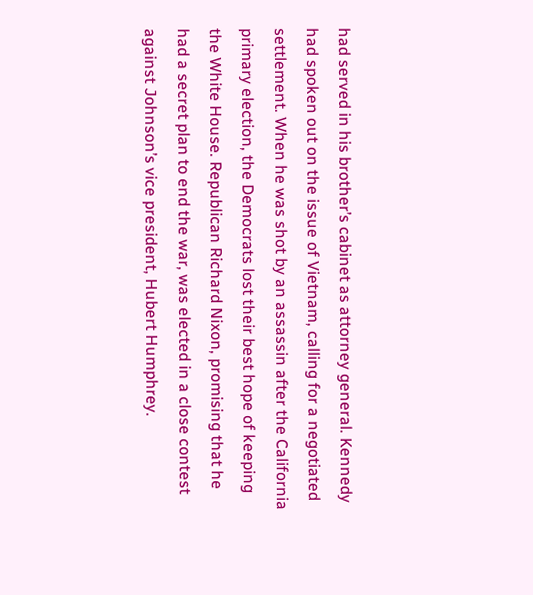had served in his brother’s cabinet as attorney general. Kennedy had spoken out on the issue of Vietnam, calling for a negotiated settlement. When he was shot by an assassin after the California primary election, the Democrats lost their best hope of keeping the White House. Republican Richard Nixon, promising that he had a secret plan to end the war, was elected in a close contest against Johnson’s vice president, Hubert Humphrey.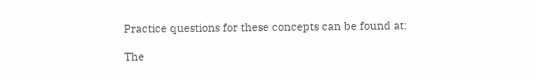Practice questions for these concepts can be found at:

The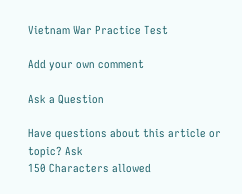Vietnam War Practice Test

Add your own comment

Ask a Question

Have questions about this article or topic? Ask
150 Characters allowed